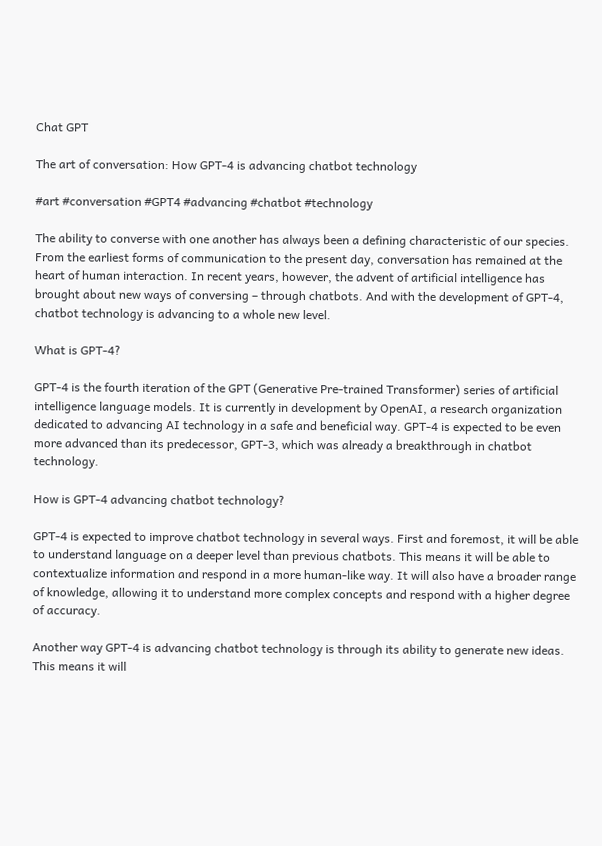Chat GPT

The art of conversation: How GPT-4 is advancing chatbot technology

#art #conversation #GPT4 #advancing #chatbot #technology

The ability to converse with one another has always been a defining characteristic of our species. From the earliest forms of communication to the present day, conversation has remained at the heart of human interaction. In recent years, however, the advent of artificial intelligence has brought about new ways of conversing – through chatbots. And with the development of GPT-4, chatbot technology is advancing to a whole new level.

What is GPT-4?

GPT-4 is the fourth iteration of the GPT (Generative Pre-trained Transformer) series of artificial intelligence language models. It is currently in development by OpenAI, a research organization dedicated to advancing AI technology in a safe and beneficial way. GPT-4 is expected to be even more advanced than its predecessor, GPT-3, which was already a breakthrough in chatbot technology.

How is GPT-4 advancing chatbot technology?

GPT-4 is expected to improve chatbot technology in several ways. First and foremost, it will be able to understand language on a deeper level than previous chatbots. This means it will be able to contextualize information and respond in a more human-like way. It will also have a broader range of knowledge, allowing it to understand more complex concepts and respond with a higher degree of accuracy.

Another way GPT-4 is advancing chatbot technology is through its ability to generate new ideas. This means it will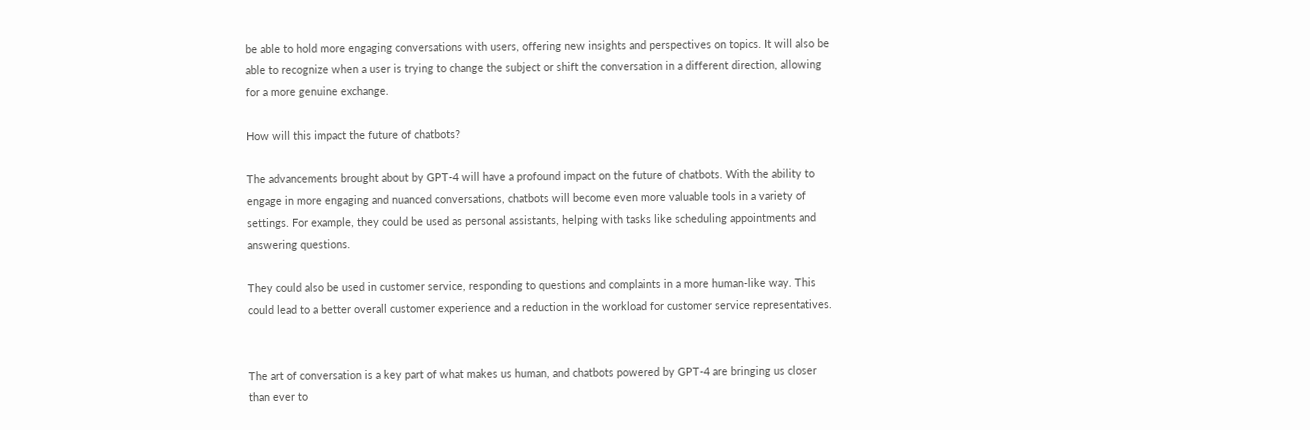be able to hold more engaging conversations with users, offering new insights and perspectives on topics. It will also be able to recognize when a user is trying to change the subject or shift the conversation in a different direction, allowing for a more genuine exchange.

How will this impact the future of chatbots?

The advancements brought about by GPT-4 will have a profound impact on the future of chatbots. With the ability to engage in more engaging and nuanced conversations, chatbots will become even more valuable tools in a variety of settings. For example, they could be used as personal assistants, helping with tasks like scheduling appointments and answering questions.

They could also be used in customer service, responding to questions and complaints in a more human-like way. This could lead to a better overall customer experience and a reduction in the workload for customer service representatives.


The art of conversation is a key part of what makes us human, and chatbots powered by GPT-4 are bringing us closer than ever to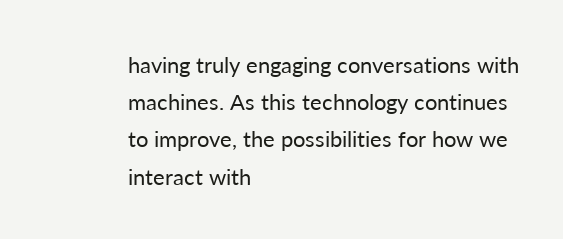having truly engaging conversations with machines. As this technology continues to improve, the possibilities for how we interact with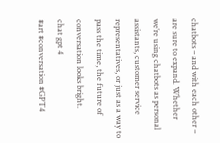chatbots – and with each other – are sure to expand. Whether we’re using chatbots as personal assistants, customer service representatives, or just as a way to pass the time, the future of conversation looks bright.
chat gpt 4
#art #conversation #GPT4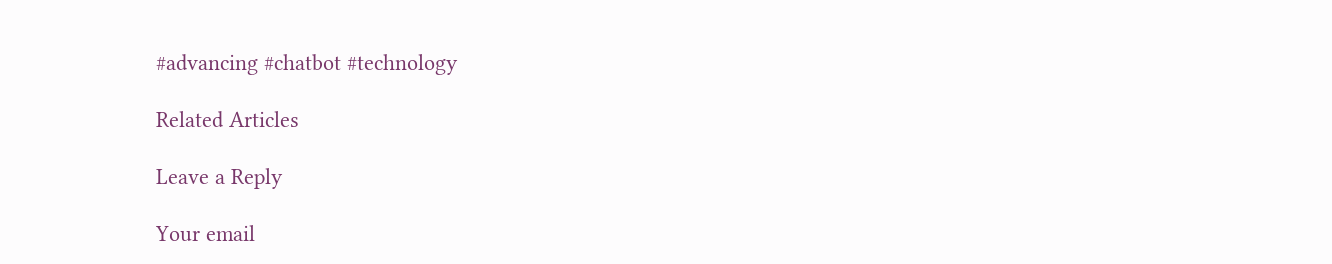#advancing #chatbot #technology

Related Articles

Leave a Reply

Your email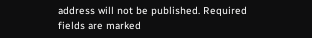address will not be published. Required fields are marked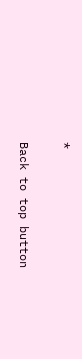*

Back to top button